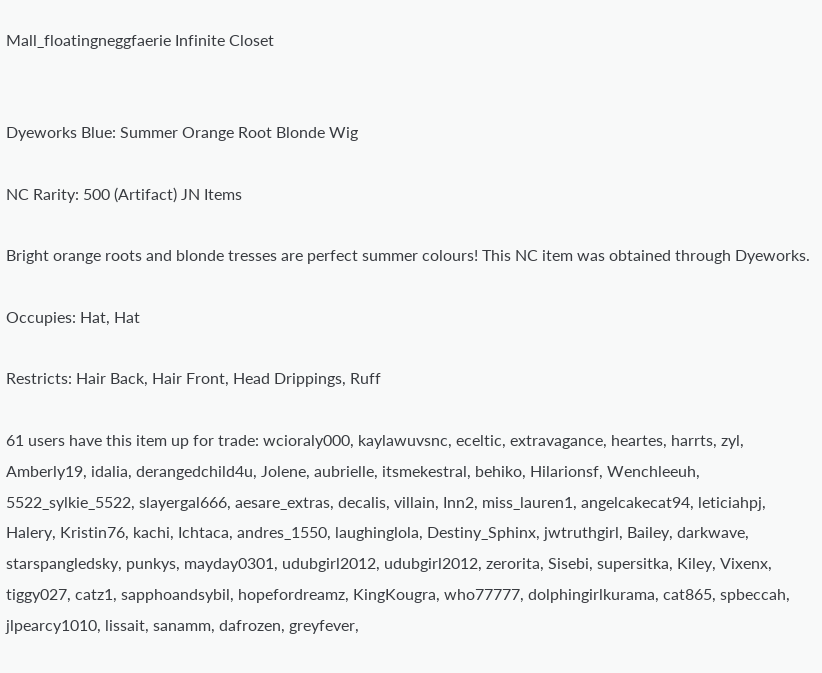Mall_floatingneggfaerie Infinite Closet


Dyeworks Blue: Summer Orange Root Blonde Wig

NC Rarity: 500 (Artifact) JN Items

Bright orange roots and blonde tresses are perfect summer colours! This NC item was obtained through Dyeworks.

Occupies: Hat, Hat

Restricts: Hair Back, Hair Front, Head Drippings, Ruff

61 users have this item up for trade: wcioraly000, kaylawuvsnc, eceltic, extravagance, heartes, harrts, zyl, Amberly19, idalia, derangedchild4u, Jolene, aubrielle, itsmekestral, behiko, Hilarionsf, Wenchleeuh, 5522_sylkie_5522, slayergal666, aesare_extras, decalis, villain, Inn2, miss_lauren1, angelcakecat94, leticiahpj, Halery, Kristin76, kachi, Ichtaca, andres_1550, laughinglola, Destiny_Sphinx, jwtruthgirl, Bailey, darkwave, starspangledsky, punkys, mayday0301, udubgirl2012, udubgirl2012, zerorita, Sisebi, supersitka, Kiley, Vixenx, tiggy027, catz1, sapphoandsybil, hopefordreamz, KingKougra, who77777, dolphingirlkurama, cat865, spbeccah, jlpearcy1010, lissait, sanamm, dafrozen, greyfever,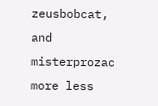zeusbobcat, and misterprozac more less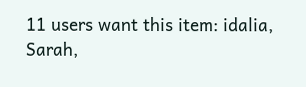11 users want this item: idalia, Sarah,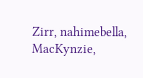Zirr, nahimebella, MacKynzie,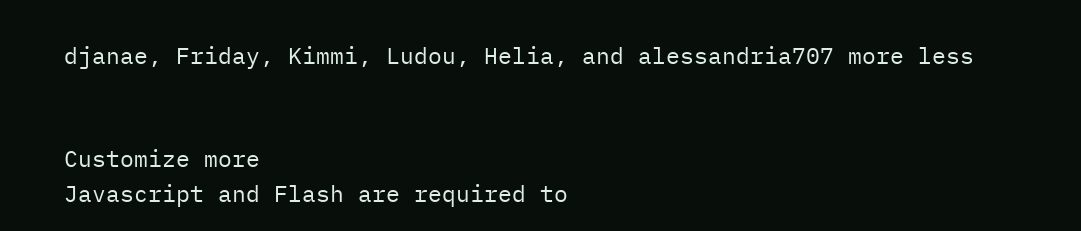djanae, Friday, Kimmi, Ludou, Helia, and alessandria707 more less


Customize more
Javascript and Flash are required to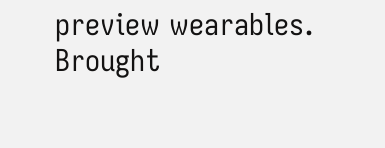preview wearables.
Brought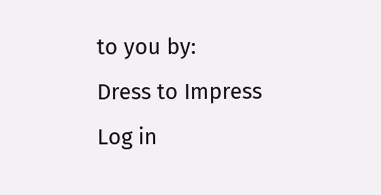to you by:
Dress to Impress
Log in